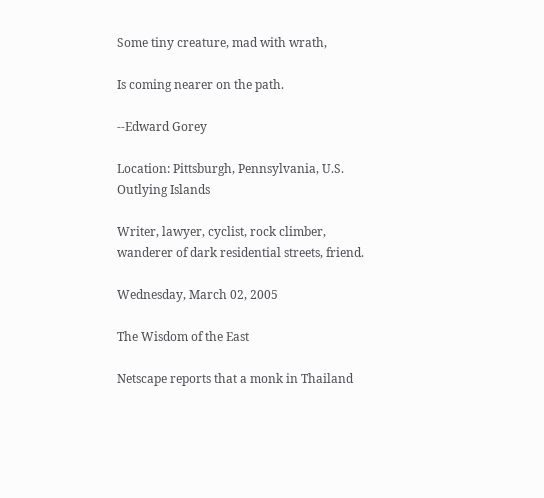Some tiny creature, mad with wrath,

Is coming nearer on the path.

--Edward Gorey

Location: Pittsburgh, Pennsylvania, U.S. Outlying Islands

Writer, lawyer, cyclist, rock climber, wanderer of dark residential streets, friend.

Wednesday, March 02, 2005

The Wisdom of the East

Netscape reports that a monk in Thailand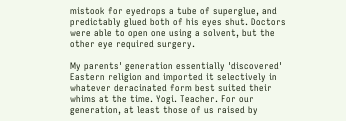mistook for eyedrops a tube of superglue, and predictably glued both of his eyes shut. Doctors were able to open one using a solvent, but the other eye required surgery.

My parents' generation essentially 'discovered' Eastern religion and imported it selectively in whatever deracinated form best suited their whims at the time. Yogi. Teacher. For our generation, at least those of us raised by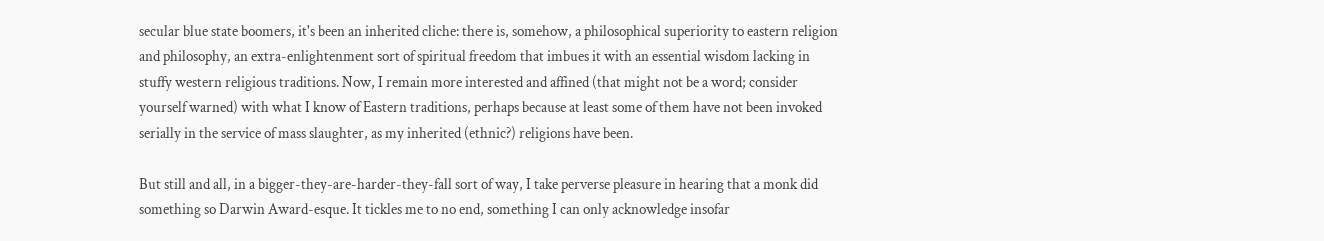secular blue state boomers, it's been an inherited cliche: there is, somehow, a philosophical superiority to eastern religion and philosophy, an extra-enlightenment sort of spiritual freedom that imbues it with an essential wisdom lacking in stuffy western religious traditions. Now, I remain more interested and affined (that might not be a word; consider yourself warned) with what I know of Eastern traditions, perhaps because at least some of them have not been invoked serially in the service of mass slaughter, as my inherited (ethnic?) religions have been.

But still and all, in a bigger-they-are-harder-they-fall sort of way, I take perverse pleasure in hearing that a monk did something so Darwin Award-esque. It tickles me to no end, something I can only acknowledge insofar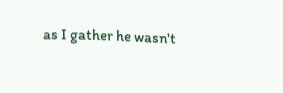as I gather he wasn't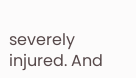severely injured. And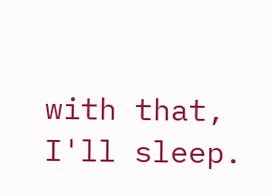with that, I'll sleep.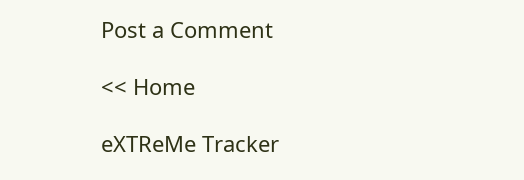Post a Comment

<< Home

eXTReMe Tracker